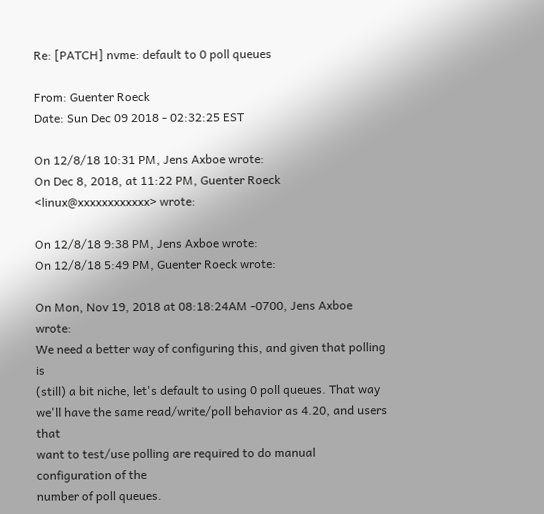Re: [PATCH] nvme: default to 0 poll queues

From: Guenter Roeck
Date: Sun Dec 09 2018 - 02:32:25 EST

On 12/8/18 10:31 PM, Jens Axboe wrote:
On Dec 8, 2018, at 11:22 PM, Guenter Roeck <linux@xxxxxxxxxxxx> wrote:

On 12/8/18 9:38 PM, Jens Axboe wrote:
On 12/8/18 5:49 PM, Guenter Roeck wrote:

On Mon, Nov 19, 2018 at 08:18:24AM -0700, Jens Axboe wrote:
We need a better way of configuring this, and given that polling is
(still) a bit niche, let's default to using 0 poll queues. That way
we'll have the same read/write/poll behavior as 4.20, and users that
want to test/use polling are required to do manual configuration of the
number of poll queues.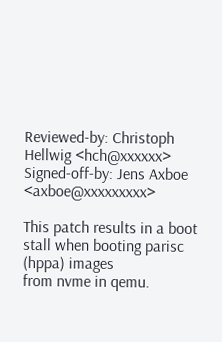Reviewed-by: Christoph Hellwig <hch@xxxxxx>
Signed-off-by: Jens Axboe <axboe@xxxxxxxxx>

This patch results in a boot stall when booting parisc (hppa) images
from nvme in qemu.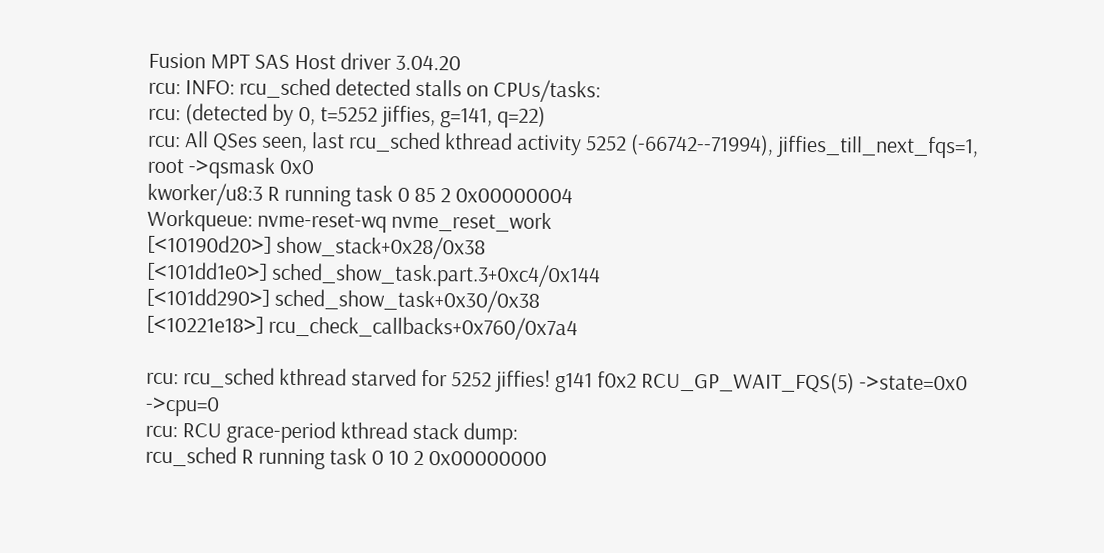Fusion MPT SAS Host driver 3.04.20
rcu: INFO: rcu_sched detected stalls on CPUs/tasks:
rcu: (detected by 0, t=5252 jiffies, g=141, q=22)
rcu: All QSes seen, last rcu_sched kthread activity 5252 (-66742--71994), jiffies_till_next_fqs=1, root ->qsmask 0x0
kworker/u8:3 R running task 0 85 2 0x00000004
Workqueue: nvme-reset-wq nvme_reset_work
[<10190d20>] show_stack+0x28/0x38
[<101dd1e0>] sched_show_task.part.3+0xc4/0x144
[<101dd290>] sched_show_task+0x30/0x38
[<10221e18>] rcu_check_callbacks+0x760/0x7a4

rcu: rcu_sched kthread starved for 5252 jiffies! g141 f0x2 RCU_GP_WAIT_FQS(5) ->state=0x0 ->cpu=0
rcu: RCU grace-period kthread stack dump:
rcu_sched R running task 0 10 2 0x00000000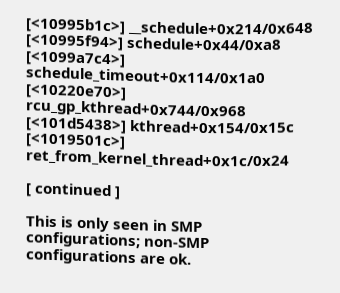[<10995b1c>] __schedule+0x214/0x648
[<10995f94>] schedule+0x44/0xa8
[<1099a7c4>] schedule_timeout+0x114/0x1a0
[<10220e70>] rcu_gp_kthread+0x744/0x968
[<101d5438>] kthread+0x154/0x15c
[<1019501c>] ret_from_kernel_thread+0x1c/0x24

[ continued ]

This is only seen in SMP configurations; non-SMP configurations are ok.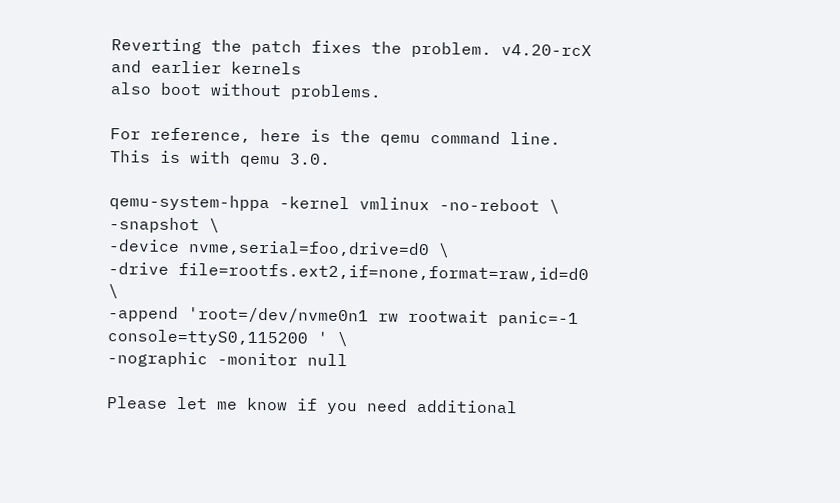Reverting the patch fixes the problem. v4.20-rcX and earlier kernels
also boot without problems.

For reference, here is the qemu command line. This is with qemu 3.0.

qemu-system-hppa -kernel vmlinux -no-reboot \
-snapshot \
-device nvme,serial=foo,drive=d0 \
-drive file=rootfs.ext2,if=none,format=raw,id=d0 \
-append 'root=/dev/nvme0n1 rw rootwait panic=-1 console=ttyS0,115200 ' \
-nographic -monitor null

Please let me know if you need additional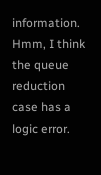information.
Hmm, I think the queue reduction case has a logic error.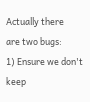Actually there
are two bugs:
1) Ensure we don't keep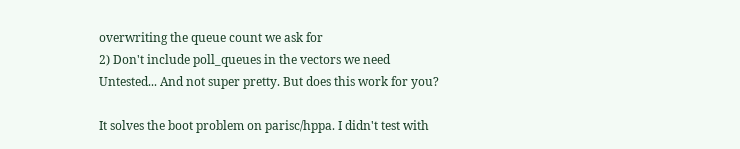overwriting the queue count we ask for
2) Don't include poll_queues in the vectors we need
Untested... And not super pretty. But does this work for you?

It solves the boot problem on parisc/hppa. I didn't test with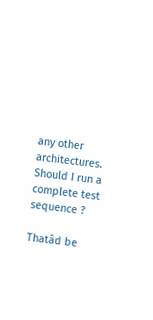any other architectures.
Should I run a complete test sequence ?

Thatâd be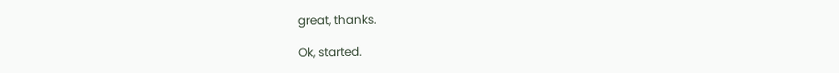great, thanks.

Ok, started.